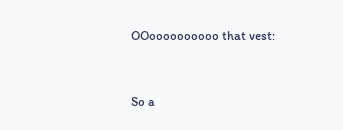OOoooooooooo that vest:


So a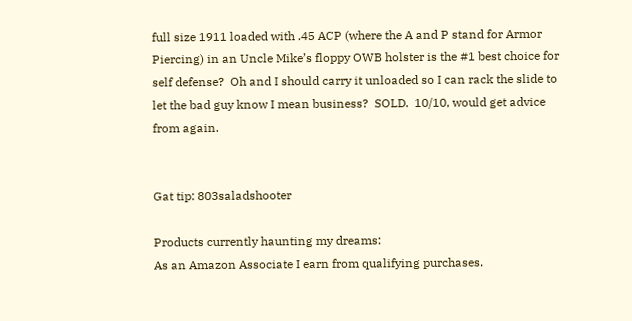full size 1911 loaded with .45 ACP (where the A and P stand for Armor Piercing) in an Uncle Mike’s floppy OWB holster is the #1 best choice for self defense?  Oh and I should carry it unloaded so I can rack the slide to let the bad guy know I mean business?  SOLD.  10/10, would get advice from again.


Gat tip: 803saladshooter

Products currently haunting my dreams:
As an Amazon Associate I earn from qualifying purchases.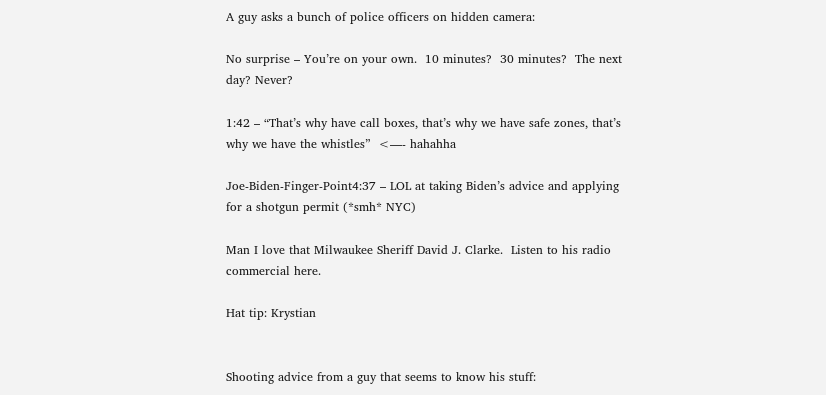A guy asks a bunch of police officers on hidden camera:

No surprise – You’re on your own.  10 minutes?  30 minutes?  The next day? Never?

1:42 – “That’s why have call boxes, that’s why we have safe zones, that’s why we have the whistles”  <—- hahahha

Joe-Biden-Finger-Point4:37 – LOL at taking Biden’s advice and applying for a shotgun permit (*smh* NYC)

Man I love that Milwaukee Sheriff David J. Clarke.  Listen to his radio commercial here.

Hat tip: Krystian


Shooting advice from a guy that seems to know his stuff: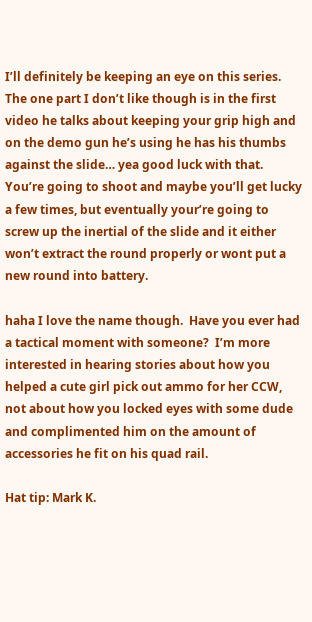I’ll definitely be keeping an eye on this series. The one part I don’t like though is in the first video he talks about keeping your grip high and on the demo gun he’s using he has his thumbs against the slide… yea good luck with that. You’re going to shoot and maybe you’ll get lucky a few times, but eventually your’re going to screw up the inertial of the slide and it either won’t extract the round properly or wont put a new round into battery.

haha I love the name though.  Have you ever had a tactical moment with someone?  I’m more interested in hearing stories about how you helped a cute girl pick out ammo for her CCW, not about how you locked eyes with some dude and complimented him on the amount of accessories he fit on his quad rail.

Hat tip: Mark K.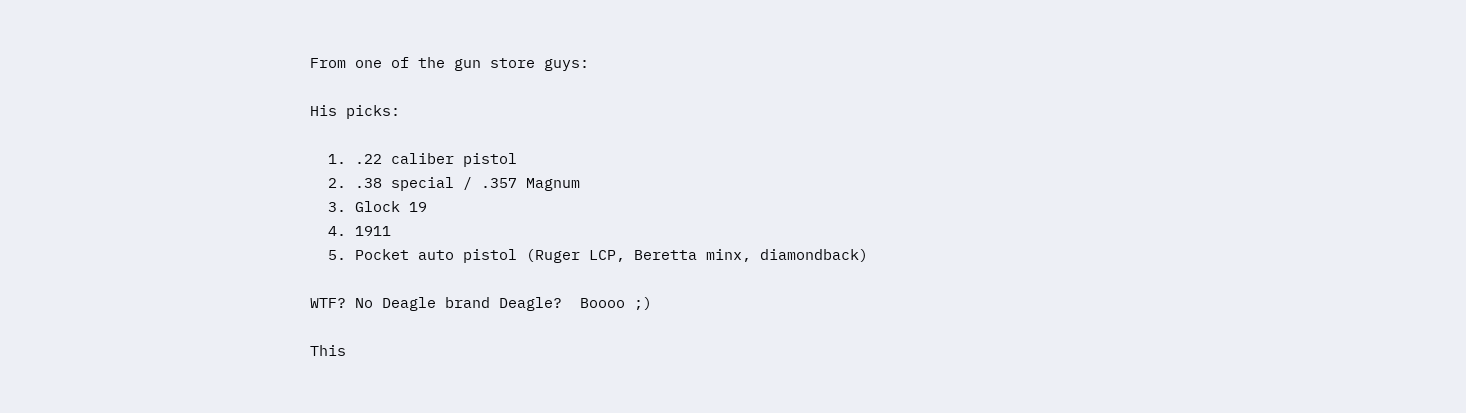From one of the gun store guys:

His picks:

  1. .22 caliber pistol
  2. .38 special / .357 Magnum
  3. Glock 19
  4. 1911
  5. Pocket auto pistol (Ruger LCP, Beretta minx, diamondback)

WTF? No Deagle brand Deagle?  Boooo ;)

This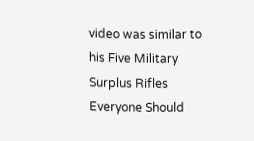video was similar to his Five Military Surplus Rifles Everyone Should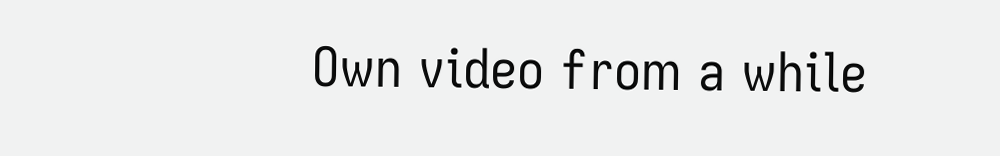Own video from a while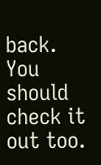back.  You should check it out too.